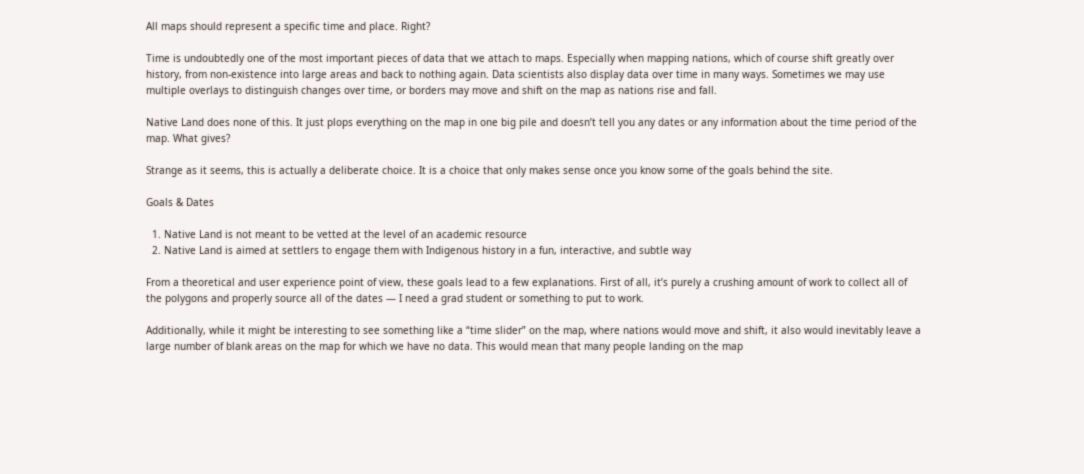All maps should represent a specific time and place. Right?

Time is undoubtedly one of the most important pieces of data that we attach to maps. Especially when mapping nations, which of course shift greatly over history, from non-existence into large areas and back to nothing again. Data scientists also display data over time in many ways. Sometimes we may use multiple overlays to distinguish changes over time, or borders may move and shift on the map as nations rise and fall.

Native Land does none of this. It just plops everything on the map in one big pile and doesn’t tell you any dates or any information about the time period of the map. What gives?

Strange as it seems, this is actually a deliberate choice. It is a choice that only makes sense once you know some of the goals behind the site.

Goals & Dates

  1. Native Land is not meant to be vetted at the level of an academic resource
  2. Native Land is aimed at settlers to engage them with Indigenous history in a fun, interactive, and subtle way

From a theoretical and user experience point of view, these goals lead to a few explanations. First of all, it’s purely a crushing amount of work to collect all of the polygons and properly source all of the dates — I need a grad student or something to put to work.

Additionally, while it might be interesting to see something like a “time slider” on the map, where nations would move and shift, it also would inevitably leave a large number of blank areas on the map for which we have no data. This would mean that many people landing on the map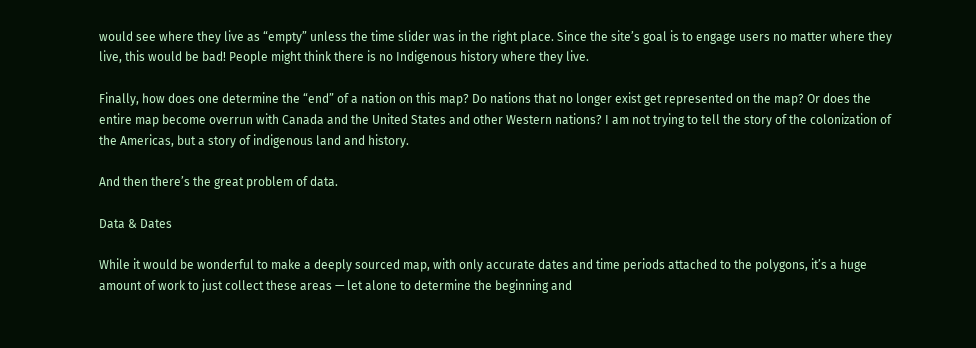would see where they live as “empty” unless the time slider was in the right place. Since the site’s goal is to engage users no matter where they live, this would be bad! People might think there is no Indigenous history where they live.

Finally, how does one determine the “end” of a nation on this map? Do nations that no longer exist get represented on the map? Or does the entire map become overrun with Canada and the United States and other Western nations? I am not trying to tell the story of the colonization of the Americas, but a story of indigenous land and history.

And then there’s the great problem of data.

Data & Dates

While it would be wonderful to make a deeply sourced map, with only accurate dates and time periods attached to the polygons, it’s a huge amount of work to just collect these areas — let alone to determine the beginning and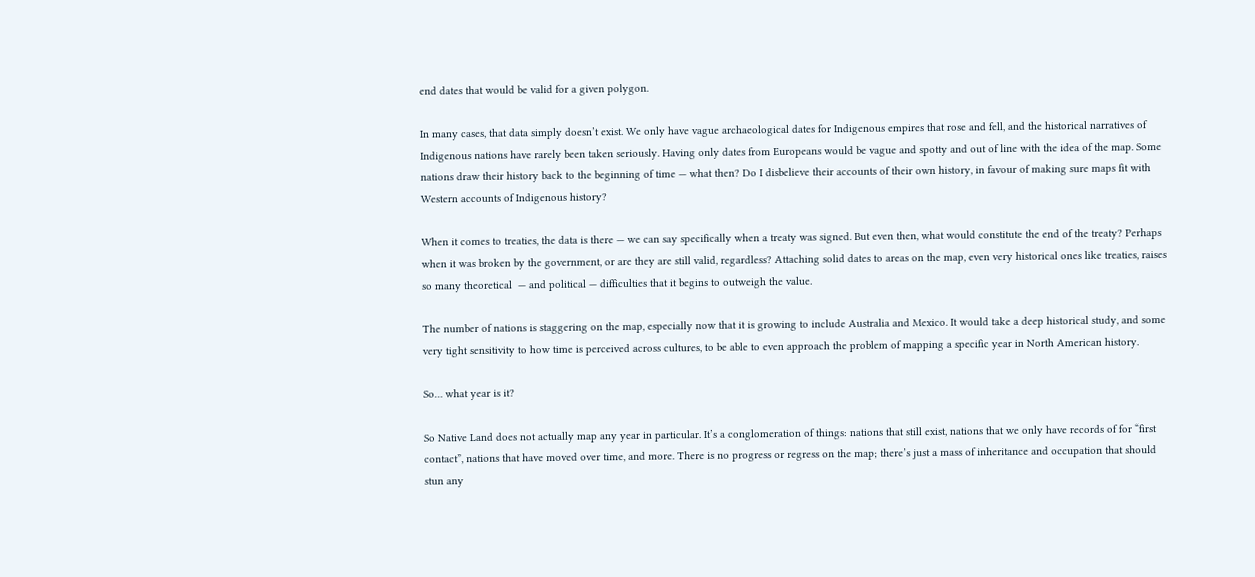end dates that would be valid for a given polygon.

In many cases, that data simply doesn’t exist. We only have vague archaeological dates for Indigenous empires that rose and fell, and the historical narratives of Indigenous nations have rarely been taken seriously. Having only dates from Europeans would be vague and spotty and out of line with the idea of the map. Some nations draw their history back to the beginning of time — what then? Do I disbelieve their accounts of their own history, in favour of making sure maps fit with Western accounts of Indigenous history?

When it comes to treaties, the data is there — we can say specifically when a treaty was signed. But even then, what would constitute the end of the treaty? Perhaps when it was broken by the government, or are they are still valid, regardless? Attaching solid dates to areas on the map, even very historical ones like treaties, raises so many theoretical  — and political — difficulties that it begins to outweigh the value.

The number of nations is staggering on the map, especially now that it is growing to include Australia and Mexico. It would take a deep historical study, and some very tight sensitivity to how time is perceived across cultures, to be able to even approach the problem of mapping a specific year in North American history.

So… what year is it?

So Native Land does not actually map any year in particular. It’s a conglomeration of things: nations that still exist, nations that we only have records of for “first contact”, nations that have moved over time, and more. There is no progress or regress on the map; there’s just a mass of inheritance and occupation that should stun any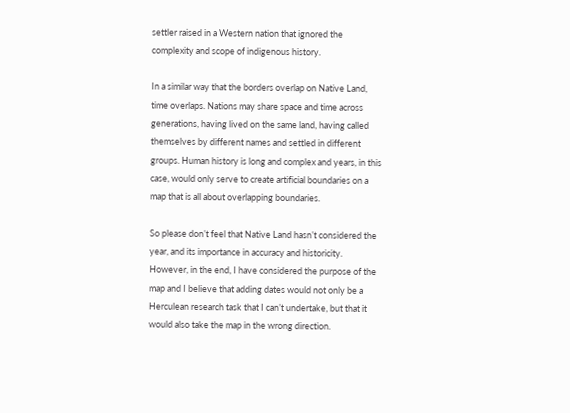settler raised in a Western nation that ignored the complexity and scope of indigenous history.

In a similar way that the borders overlap on Native Land, time overlaps. Nations may share space and time across generations, having lived on the same land, having called themselves by different names and settled in different groups. Human history is long and complex and years, in this case, would only serve to create artificial boundaries on a map that is all about overlapping boundaries.

So please don’t feel that Native Land hasn’t considered the year, and its importance in accuracy and historicity. However, in the end, I have considered the purpose of the map and I believe that adding dates would not only be a Herculean research task that I can’t undertake, but that it would also take the map in the wrong direction.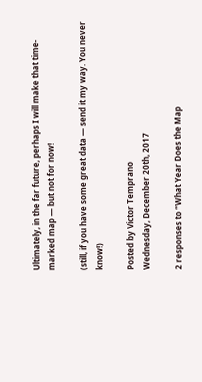Ultimately, in the far future, perhaps I will make that time-marked map — but not for now!

(still, if you have some great data — send it my way. You never know!)

Posted by Victor Temprano
Wednesday, December 20th, 2017

2 responses to “What Year Does the Map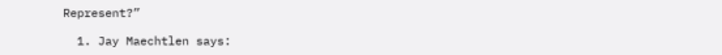Represent?”

  1. Jay Maechtlen says: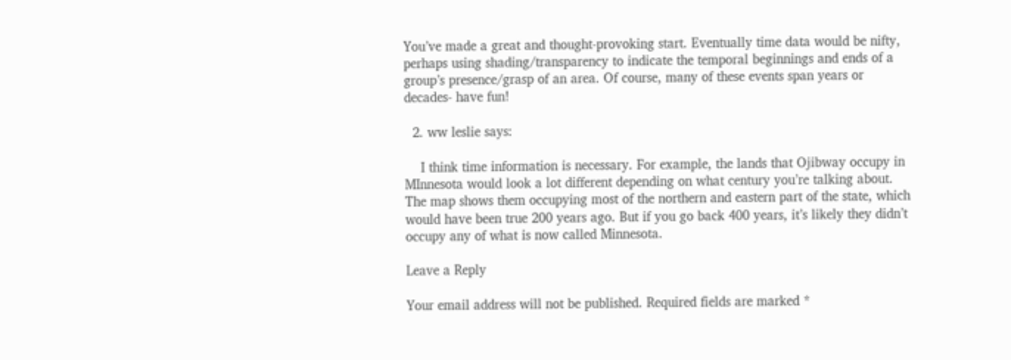You’ve made a great and thought-provoking start. Eventually time data would be nifty, perhaps using shading/transparency to indicate the temporal beginnings and ends of a group’s presence/grasp of an area. Of course, many of these events span years or decades- have fun!

  2. ww leslie says:

    I think time information is necessary. For example, the lands that Ojibway occupy in MInnesota would look a lot different depending on what century you’re talking about. The map shows them occupying most of the northern and eastern part of the state, which would have been true 200 years ago. But if you go back 400 years, it’s likely they didn’t occupy any of what is now called Minnesota.

Leave a Reply

Your email address will not be published. Required fields are marked *